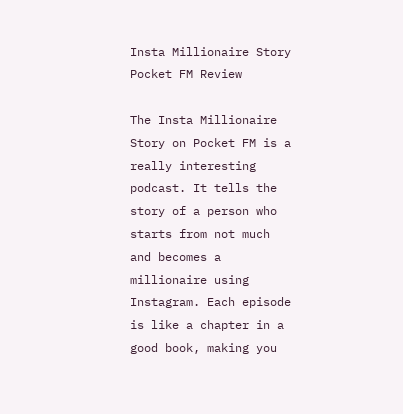Insta Millionaire Story Pocket FM Review

The Insta Millionaire Story on Pocket FM is a really interesting podcast. It tells the story of a person who starts from not much and becomes a millionaire using Instagram. Each episode is like a chapter in a good book, making you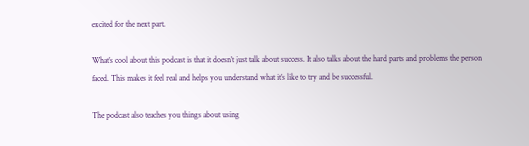excited for the next part.

What’s cool about this podcast is that it doesn’t just talk about success. It also talks about the hard parts and problems the person faced. This makes it feel real and helps you understand what it’s like to try and be successful.

The podcast also teaches you things about using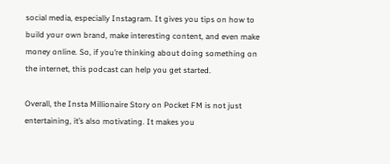social media, especially Instagram. It gives you tips on how to build your own brand, make interesting content, and even make money online. So, if you’re thinking about doing something on the internet, this podcast can help you get started.

Overall, the Insta Millionaire Story on Pocket FM is not just entertaining, it’s also motivating. It makes you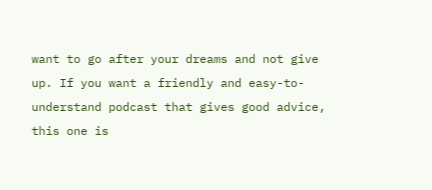want to go after your dreams and not give up. If you want a friendly and easy-to-understand podcast that gives good advice, this one is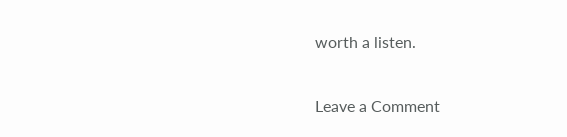worth a listen.

Leave a Comment